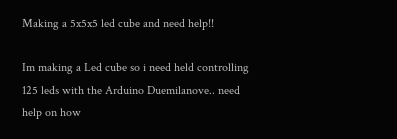Making a 5x5x5 led cube and need help!!

Im making a Led cube so i need held controlling 125 leds with the Arduino Duemilanove.. need help on how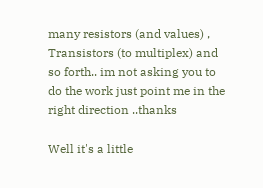many resistors (and values) , Transistors (to multiplex) and so forth.. im not asking you to do the work just point me in the right direction ..thanks

Well it's a little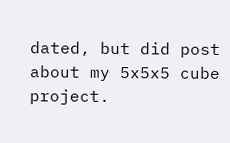dated, but did post about my 5x5x5 cube project.